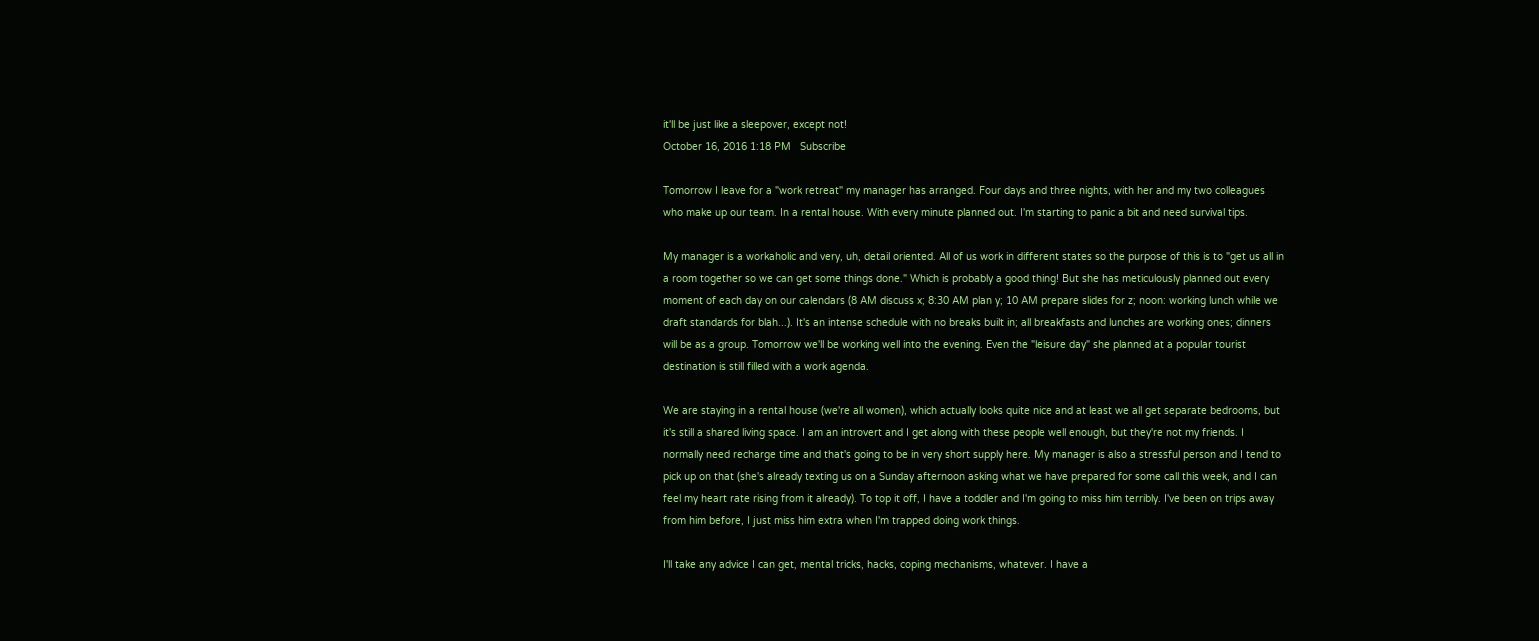it'll be just like a sleepover, except not!
October 16, 2016 1:18 PM   Subscribe

Tomorrow I leave for a "work retreat" my manager has arranged. Four days and three nights, with her and my two colleagues who make up our team. In a rental house. With every minute planned out. I'm starting to panic a bit and need survival tips.

My manager is a workaholic and very, uh, detail oriented. All of us work in different states so the purpose of this is to "get us all in a room together so we can get some things done." Which is probably a good thing! But she has meticulously planned out every moment of each day on our calendars (8 AM discuss x; 8:30 AM plan y; 10 AM prepare slides for z; noon: working lunch while we draft standards for blah...). It's an intense schedule with no breaks built in; all breakfasts and lunches are working ones; dinners will be as a group. Tomorrow we'll be working well into the evening. Even the "leisure day" she planned at a popular tourist destination is still filled with a work agenda.

We are staying in a rental house (we're all women), which actually looks quite nice and at least we all get separate bedrooms, but it's still a shared living space. I am an introvert and I get along with these people well enough, but they're not my friends. I normally need recharge time and that's going to be in very short supply here. My manager is also a stressful person and I tend to pick up on that (she's already texting us on a Sunday afternoon asking what we have prepared for some call this week, and I can feel my heart rate rising from it already). To top it off, I have a toddler and I'm going to miss him terribly. I've been on trips away from him before, I just miss him extra when I'm trapped doing work things.

I'll take any advice I can get, mental tricks, hacks, coping mechanisms, whatever. I have a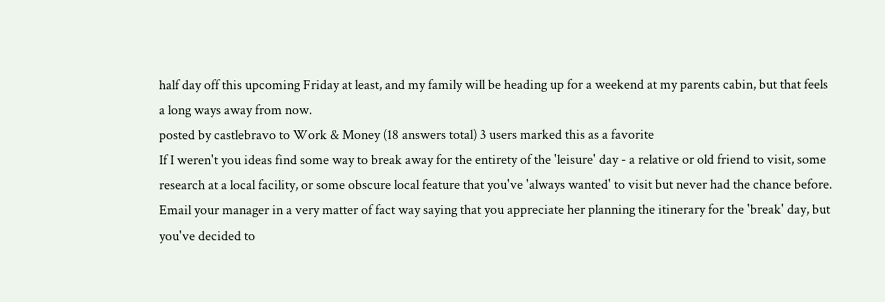half day off this upcoming Friday at least, and my family will be heading up for a weekend at my parents cabin, but that feels a long ways away from now.
posted by castlebravo to Work & Money (18 answers total) 3 users marked this as a favorite
If I weren't you ideas find some way to break away for the entirety of the 'leisure' day - a relative or old friend to visit, some research at a local facility, or some obscure local feature that you've 'always wanted' to visit but never had the chance before. Email your manager in a very matter of fact way saying that you appreciate her planning the itinerary for the 'break' day, but you've decided to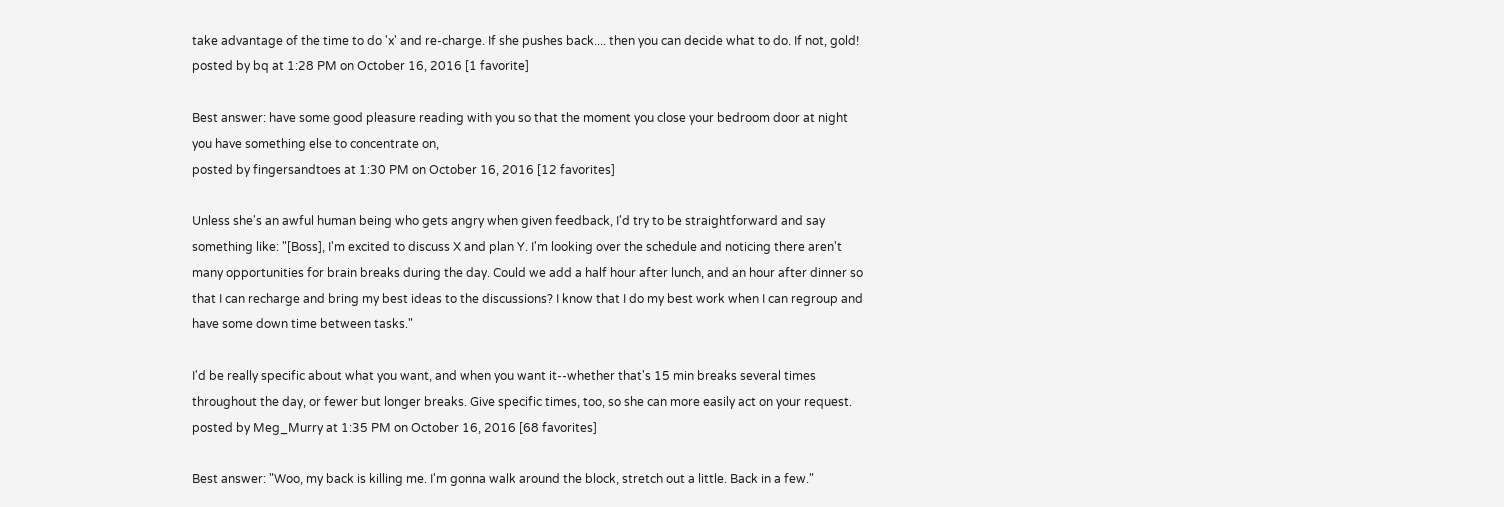take advantage of the time to do 'x' and re-charge. If she pushes back.... then you can decide what to do. If not, gold!
posted by bq at 1:28 PM on October 16, 2016 [1 favorite]

Best answer: have some good pleasure reading with you so that the moment you close your bedroom door at night you have something else to concentrate on,
posted by fingersandtoes at 1:30 PM on October 16, 2016 [12 favorites]

Unless she's an awful human being who gets angry when given feedback, I'd try to be straightforward and say something like: "[Boss], I'm excited to discuss X and plan Y. I'm looking over the schedule and noticing there aren't many opportunities for brain breaks during the day. Could we add a half hour after lunch, and an hour after dinner so that I can recharge and bring my best ideas to the discussions? I know that I do my best work when I can regroup and have some down time between tasks."

I'd be really specific about what you want, and when you want it--whether that's 15 min breaks several times throughout the day, or fewer but longer breaks. Give specific times, too, so she can more easily act on your request.
posted by Meg_Murry at 1:35 PM on October 16, 2016 [68 favorites]

Best answer: "Woo, my back is killing me. I'm gonna walk around the block, stretch out a little. Back in a few."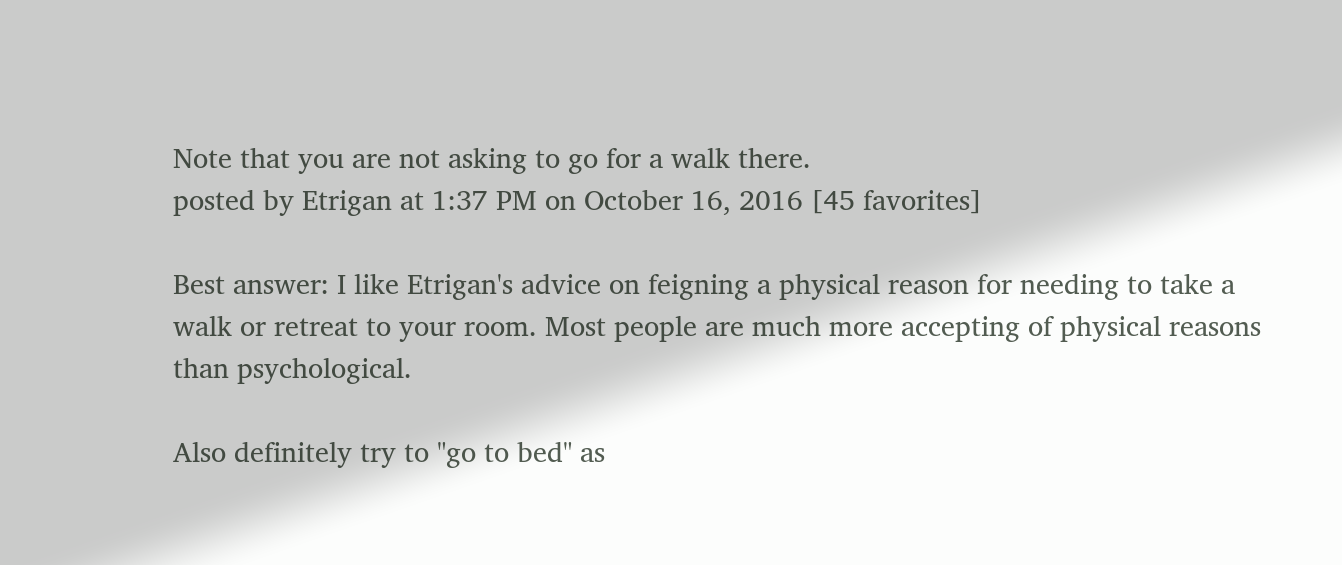Note that you are not asking to go for a walk there.
posted by Etrigan at 1:37 PM on October 16, 2016 [45 favorites]

Best answer: I like Etrigan's advice on feigning a physical reason for needing to take a walk or retreat to your room. Most people are much more accepting of physical reasons than psychological.

Also definitely try to "go to bed" as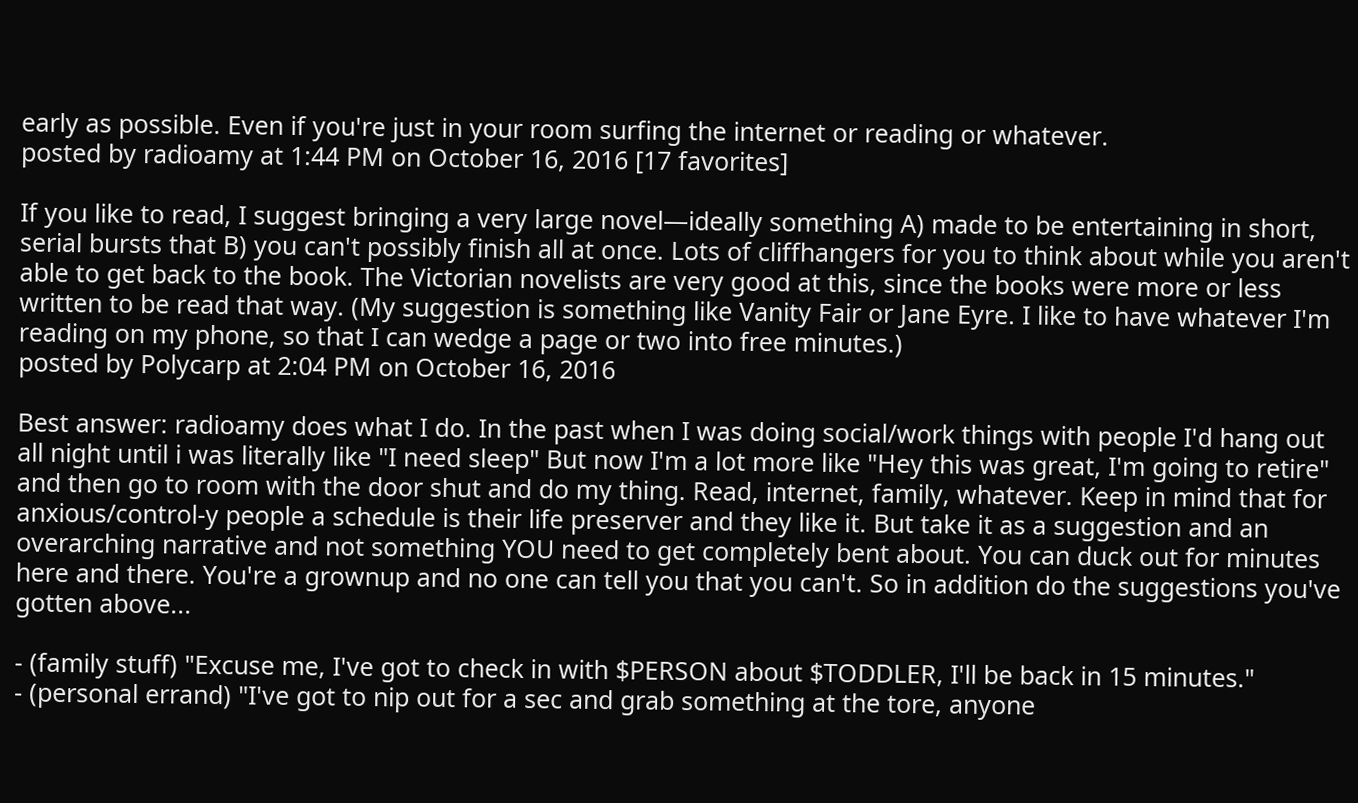early as possible. Even if you're just in your room surfing the internet or reading or whatever.
posted by radioamy at 1:44 PM on October 16, 2016 [17 favorites]

If you like to read, I suggest bringing a very large novel—ideally something A) made to be entertaining in short, serial bursts that B) you can't possibly finish all at once. Lots of cliffhangers for you to think about while you aren't able to get back to the book. The Victorian novelists are very good at this, since the books were more or less written to be read that way. (My suggestion is something like Vanity Fair or Jane Eyre. I like to have whatever I'm reading on my phone, so that I can wedge a page or two into free minutes.)
posted by Polycarp at 2:04 PM on October 16, 2016

Best answer: radioamy does what I do. In the past when I was doing social/work things with people I'd hang out all night until i was literally like "I need sleep" But now I'm a lot more like "Hey this was great, I'm going to retire" and then go to room with the door shut and do my thing. Read, internet, family, whatever. Keep in mind that for anxious/control-y people a schedule is their life preserver and they like it. But take it as a suggestion and an overarching narrative and not something YOU need to get completely bent about. You can duck out for minutes here and there. You're a grownup and no one can tell you that you can't. So in addition do the suggestions you've gotten above...

- (family stuff) "Excuse me, I've got to check in with $PERSON about $TODDLER, I'll be back in 15 minutes."
- (personal errand) "I've got to nip out for a sec and grab something at the tore, anyone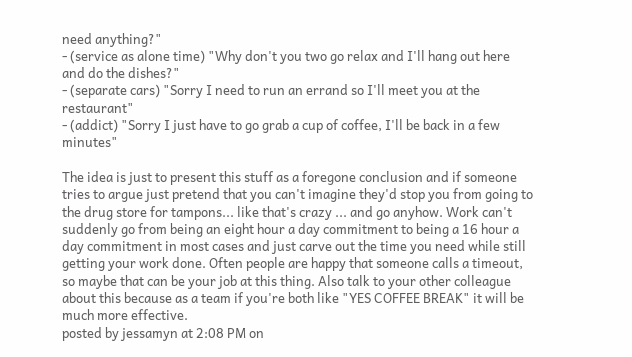need anything?"
- (service as alone time) "Why don't you two go relax and I'll hang out here and do the dishes?"
- (separate cars) "Sorry I need to run an errand so I'll meet you at the restaurant"
- (addict) "Sorry I just have to go grab a cup of coffee, I'll be back in a few minutes"

The idea is just to present this stuff as a foregone conclusion and if someone tries to argue just pretend that you can't imagine they'd stop you from going to the drug store for tampons... like that's crazy ... and go anyhow. Work can't suddenly go from being an eight hour a day commitment to being a 16 hour a day commitment in most cases and just carve out the time you need while still getting your work done. Often people are happy that someone calls a timeout, so maybe that can be your job at this thing. Also talk to your other colleague about this because as a team if you're both like "YES COFFEE BREAK" it will be much more effective.
posted by jessamyn at 2:08 PM on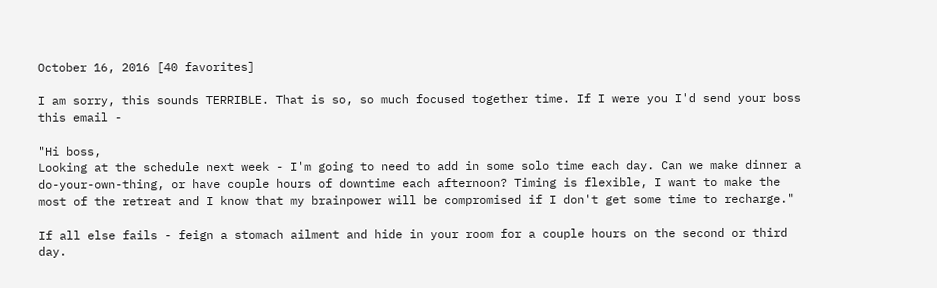October 16, 2016 [40 favorites]

I am sorry, this sounds TERRIBLE. That is so, so much focused together time. If I were you I'd send your boss this email -

"Hi boss,
Looking at the schedule next week - I'm going to need to add in some solo time each day. Can we make dinner a do-your-own-thing, or have couple hours of downtime each afternoon? Timing is flexible, I want to make the most of the retreat and I know that my brainpower will be compromised if I don't get some time to recharge."

If all else fails - feign a stomach ailment and hide in your room for a couple hours on the second or third day.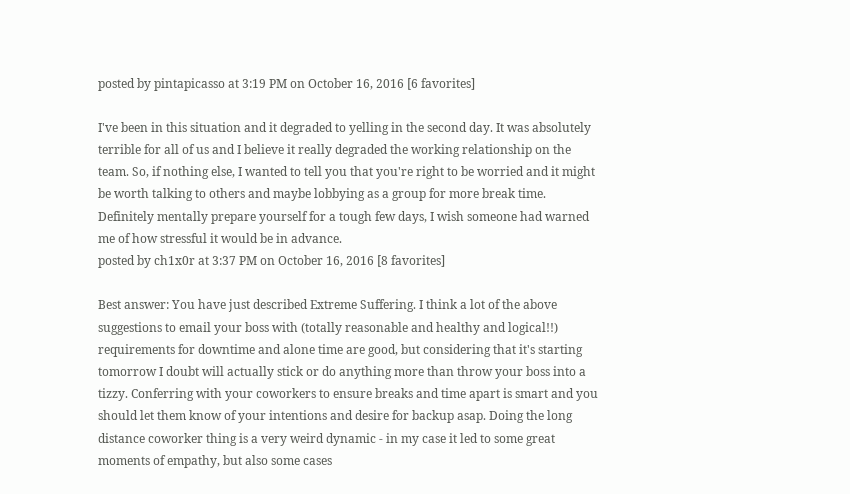posted by pintapicasso at 3:19 PM on October 16, 2016 [6 favorites]

I've been in this situation and it degraded to yelling in the second day. It was absolutely terrible for all of us and I believe it really degraded the working relationship on the team. So, if nothing else, I wanted to tell you that you're right to be worried and it might be worth talking to others and maybe lobbying as a group for more break time. Definitely mentally prepare yourself for a tough few days, I wish someone had warned me of how stressful it would be in advance.
posted by ch1x0r at 3:37 PM on October 16, 2016 [8 favorites]

Best answer: You have just described Extreme Suffering. I think a lot of the above suggestions to email your boss with (totally reasonable and healthy and logical!!) requirements for downtime and alone time are good, but considering that it's starting tomorrow I doubt will actually stick or do anything more than throw your boss into a tizzy. Conferring with your coworkers to ensure breaks and time apart is smart and you should let them know of your intentions and desire for backup asap. Doing the long distance coworker thing is a very weird dynamic - in my case it led to some great moments of empathy, but also some cases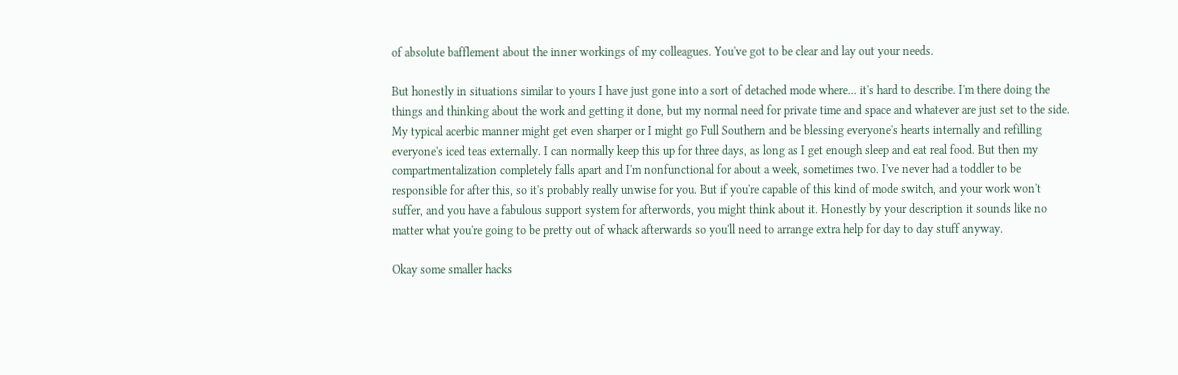of absolute bafflement about the inner workings of my colleagues. You've got to be clear and lay out your needs.

But honestly in situations similar to yours I have just gone into a sort of detached mode where... it's hard to describe. I'm there doing the things and thinking about the work and getting it done, but my normal need for private time and space and whatever are just set to the side. My typical acerbic manner might get even sharper or I might go Full Southern and be blessing everyone's hearts internally and refilling everyone's iced teas externally. I can normally keep this up for three days, as long as I get enough sleep and eat real food. But then my compartmentalization completely falls apart and I'm nonfunctional for about a week, sometimes two. I've never had a toddler to be responsible for after this, so it's probably really unwise for you. But if you're capable of this kind of mode switch, and your work won't suffer, and you have a fabulous support system for afterwords, you might think about it. Honestly by your description it sounds like no matter what you're going to be pretty out of whack afterwards so you'll need to arrange extra help for day to day stuff anyway.

Okay some smaller hacks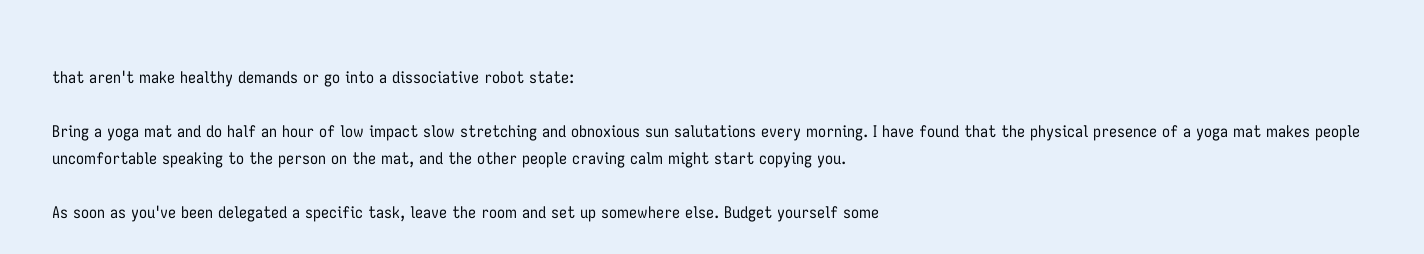that aren't make healthy demands or go into a dissociative robot state:

Bring a yoga mat and do half an hour of low impact slow stretching and obnoxious sun salutations every morning. I have found that the physical presence of a yoga mat makes people uncomfortable speaking to the person on the mat, and the other people craving calm might start copying you.

As soon as you've been delegated a specific task, leave the room and set up somewhere else. Budget yourself some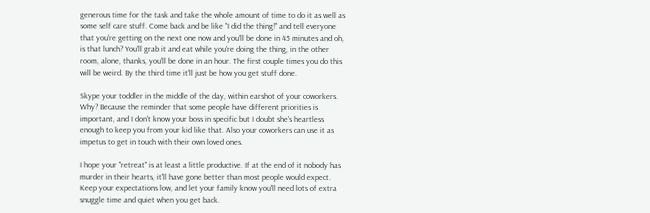generous time for the task and take the whole amount of time to do it as well as some self care stuff. Come back and be like "I did the thing!" and tell everyone that you're getting on the next one now and you'll be done in 45 minutes and oh, is that lunch? You'll grab it and eat while you're doing the thing, in the other room, alone, thanks, you'll be done in an hour. The first couple times you do this will be weird. By the third time it'll just be how you get stuff done.

Skype your toddler in the middle of the day, within earshot of your coworkers. Why? Because the reminder that some people have different priorities is important, and I don't know your boss in specific but I doubt she's heartless enough to keep you from your kid like that. Also your coworkers can use it as impetus to get in touch with their own loved ones.

I hope your "retreat" is at least a little productive. If at the end of it nobody has murder in their hearts, it'll have gone better than most people would expect. Keep your expectations low, and let your family know you'll need lots of extra snuggle time and quiet when you get back.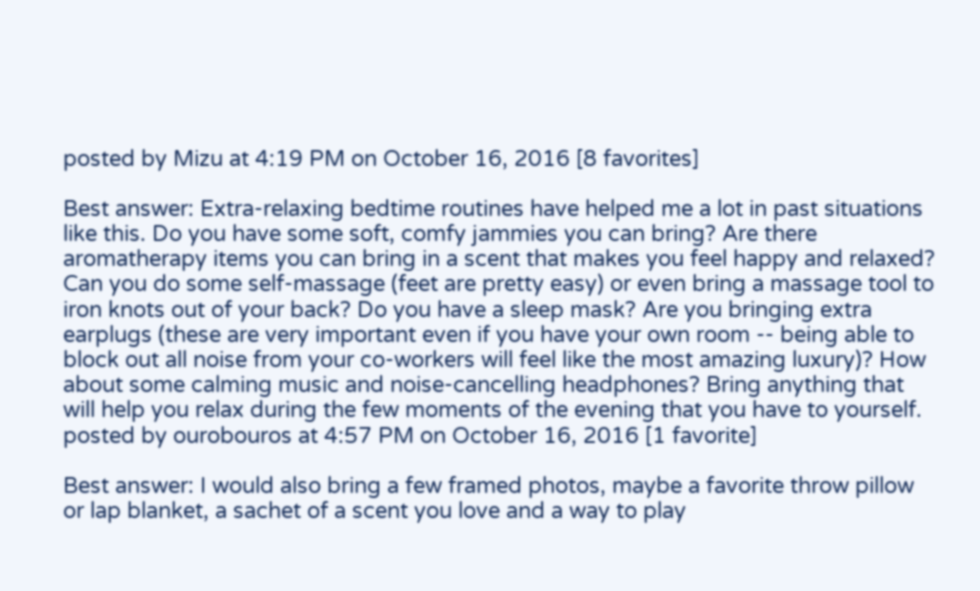posted by Mizu at 4:19 PM on October 16, 2016 [8 favorites]

Best answer: Extra-relaxing bedtime routines have helped me a lot in past situations like this. Do you have some soft, comfy jammies you can bring? Are there aromatherapy items you can bring in a scent that makes you feel happy and relaxed? Can you do some self-massage (feet are pretty easy) or even bring a massage tool to iron knots out of your back? Do you have a sleep mask? Are you bringing extra earplugs (these are very important even if you have your own room -- being able to block out all noise from your co-workers will feel like the most amazing luxury)? How about some calming music and noise-cancelling headphones? Bring anything that will help you relax during the few moments of the evening that you have to yourself.
posted by ourobouros at 4:57 PM on October 16, 2016 [1 favorite]

Best answer: I would also bring a few framed photos, maybe a favorite throw pillow or lap blanket, a sachet of a scent you love and a way to play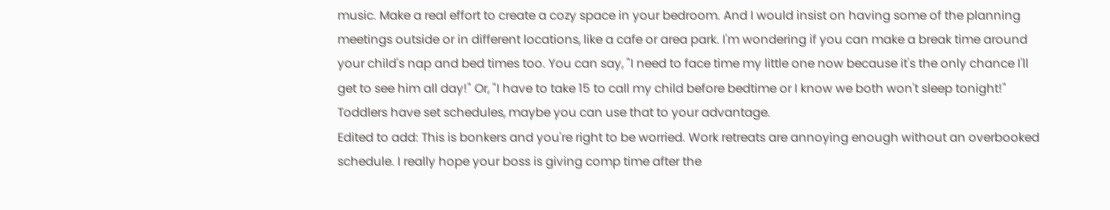music. Make a real effort to create a cozy space in your bedroom. And I would insist on having some of the planning meetings outside or in different locations, like a cafe or area park. I'm wondering if you can make a break time around your child's nap and bed times too. You can say, "I need to face time my little one now because it's the only chance I'll get to see him all day!" Or, "I have to take 15 to call my child before bedtime or I know we both won't sleep tonight!" Toddlers have set schedules, maybe you can use that to your advantage.
Edited to add: This is bonkers and you're right to be worried. Work retreats are annoying enough without an overbooked schedule. I really hope your boss is giving comp time after the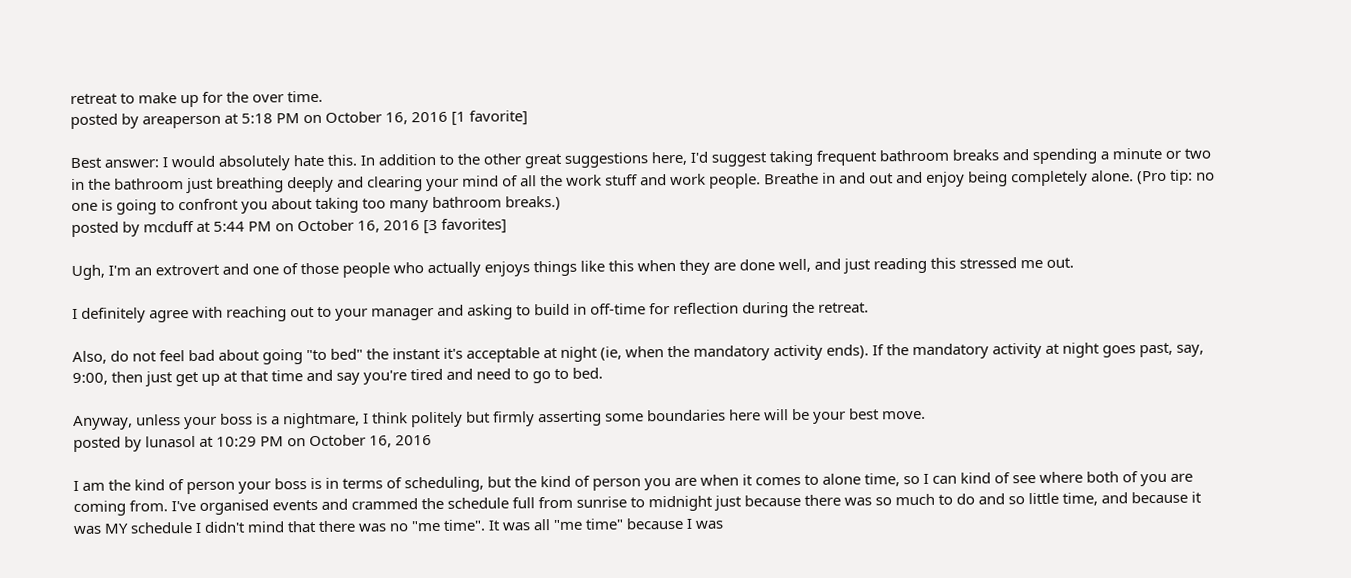retreat to make up for the over time.
posted by areaperson at 5:18 PM on October 16, 2016 [1 favorite]

Best answer: I would absolutely hate this. In addition to the other great suggestions here, I'd suggest taking frequent bathroom breaks and spending a minute or two in the bathroom just breathing deeply and clearing your mind of all the work stuff and work people. Breathe in and out and enjoy being completely alone. (Pro tip: no one is going to confront you about taking too many bathroom breaks.)
posted by mcduff at 5:44 PM on October 16, 2016 [3 favorites]

Ugh, I'm an extrovert and one of those people who actually enjoys things like this when they are done well, and just reading this stressed me out.

I definitely agree with reaching out to your manager and asking to build in off-time for reflection during the retreat.

Also, do not feel bad about going "to bed" the instant it's acceptable at night (ie, when the mandatory activity ends). If the mandatory activity at night goes past, say, 9:00, then just get up at that time and say you're tired and need to go to bed.

Anyway, unless your boss is a nightmare, I think politely but firmly asserting some boundaries here will be your best move.
posted by lunasol at 10:29 PM on October 16, 2016

I am the kind of person your boss is in terms of scheduling, but the kind of person you are when it comes to alone time, so I can kind of see where both of you are coming from. I've organised events and crammed the schedule full from sunrise to midnight just because there was so much to do and so little time, and because it was MY schedule I didn't mind that there was no "me time". It was all "me time" because I was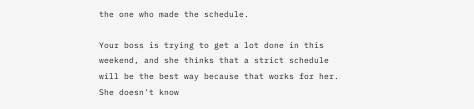the one who made the schedule.

Your boss is trying to get a lot done in this weekend, and she thinks that a strict schedule will be the best way because that works for her. She doesn't know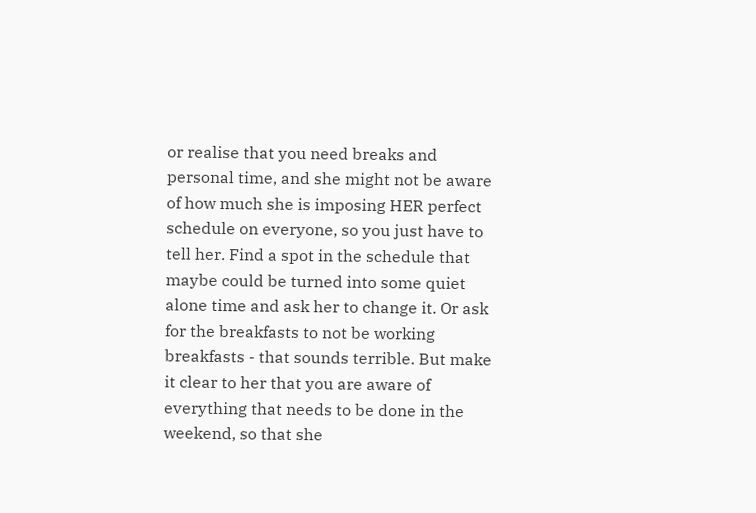or realise that you need breaks and personal time, and she might not be aware of how much she is imposing HER perfect schedule on everyone, so you just have to tell her. Find a spot in the schedule that maybe could be turned into some quiet alone time and ask her to change it. Or ask for the breakfasts to not be working breakfasts - that sounds terrible. But make it clear to her that you are aware of everything that needs to be done in the weekend, so that she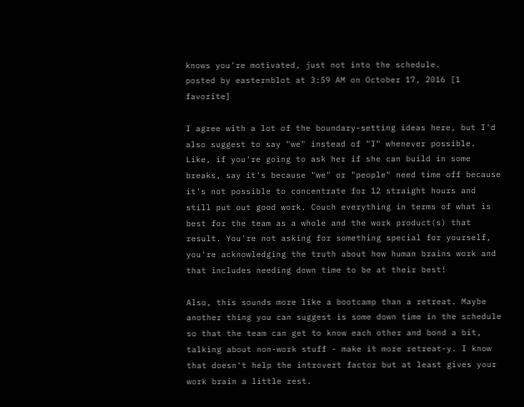knows you're motivated, just not into the schedule.
posted by easternblot at 3:59 AM on October 17, 2016 [1 favorite]

I agree with a lot of the boundary-setting ideas here, but I'd also suggest to say "we" instead of "I" whenever possible. Like, if you're going to ask her if she can build in some breaks, say it's because "we" or "people" need time off because it's not possible to concentrate for 12 straight hours and still put out good work. Couch everything in terms of what is best for the team as a whole and the work product(s) that result. You're not asking for something special for yourself, you're acknowledging the truth about how human brains work and that includes needing down time to be at their best!

Also, this sounds more like a bootcamp than a retreat. Maybe another thing you can suggest is some down time in the schedule so that the team can get to know each other and bond a bit, talking about non-work stuff - make it more retreat-y. I know that doesn't help the introvert factor but at least gives your work brain a little rest.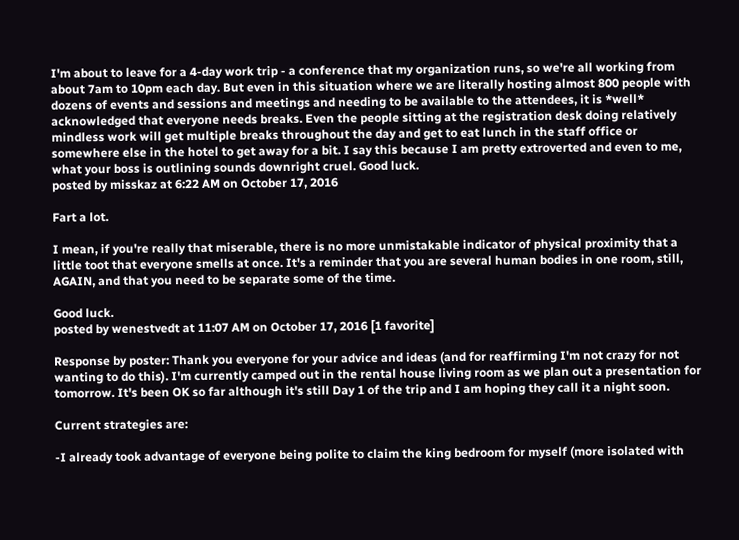I'm about to leave for a 4-day work trip - a conference that my organization runs, so we're all working from about 7am to 10pm each day. But even in this situation where we are literally hosting almost 800 people with dozens of events and sessions and meetings and needing to be available to the attendees, it is *well* acknowledged that everyone needs breaks. Even the people sitting at the registration desk doing relatively mindless work will get multiple breaks throughout the day and get to eat lunch in the staff office or somewhere else in the hotel to get away for a bit. I say this because I am pretty extroverted and even to me, what your boss is outlining sounds downright cruel. Good luck.
posted by misskaz at 6:22 AM on October 17, 2016

Fart a lot.

I mean, if you're really that miserable, there is no more unmistakable indicator of physical proximity that a little toot that everyone smells at once. It's a reminder that you are several human bodies in one room, still, AGAIN, and that you need to be separate some of the time.

Good luck.
posted by wenestvedt at 11:07 AM on October 17, 2016 [1 favorite]

Response by poster: Thank you everyone for your advice and ideas (and for reaffirming I'm not crazy for not wanting to do this). I'm currently camped out in the rental house living room as we plan out a presentation for tomorrow. It's been OK so far although it's still Day 1 of the trip and I am hoping they call it a night soon.

Current strategies are:

-I already took advantage of everyone being polite to claim the king bedroom for myself (more isolated with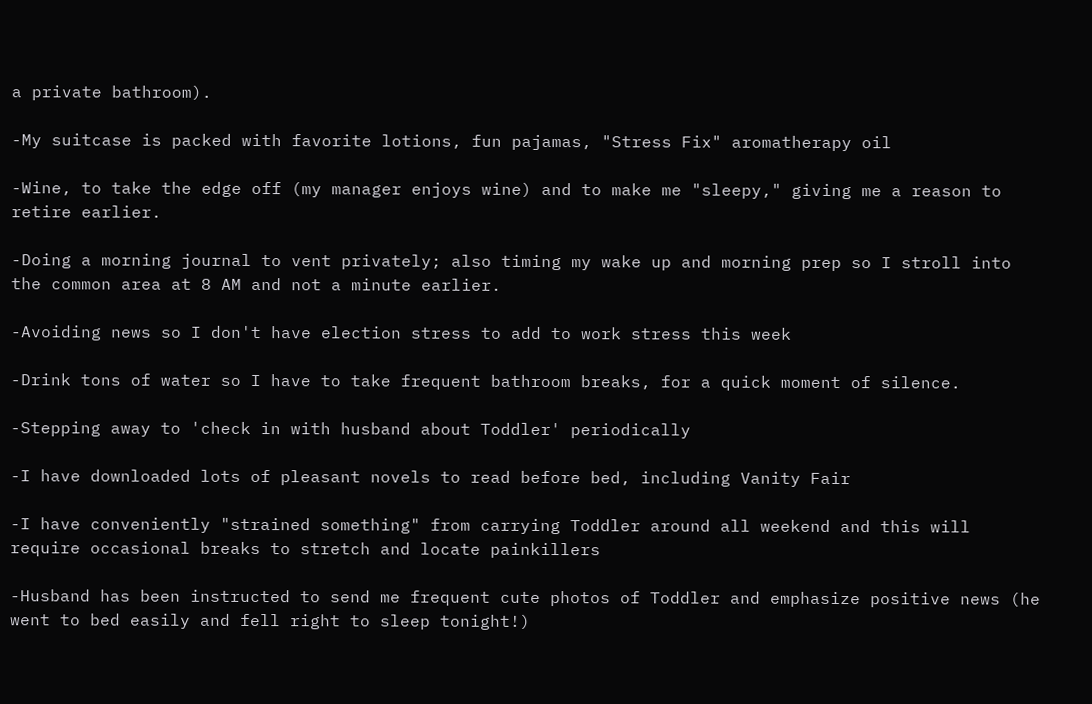a private bathroom).

-My suitcase is packed with favorite lotions, fun pajamas, "Stress Fix" aromatherapy oil

-Wine, to take the edge off (my manager enjoys wine) and to make me "sleepy," giving me a reason to retire earlier.

-Doing a morning journal to vent privately; also timing my wake up and morning prep so I stroll into the common area at 8 AM and not a minute earlier.

-Avoiding news so I don't have election stress to add to work stress this week

-Drink tons of water so I have to take frequent bathroom breaks, for a quick moment of silence.

-Stepping away to 'check in with husband about Toddler' periodically

-I have downloaded lots of pleasant novels to read before bed, including Vanity Fair

-I have conveniently "strained something" from carrying Toddler around all weekend and this will require occasional breaks to stretch and locate painkillers

-Husband has been instructed to send me frequent cute photos of Toddler and emphasize positive news (he went to bed easily and fell right to sleep tonight!)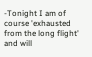-Tonight I am of course 'exhausted from the long flight' and will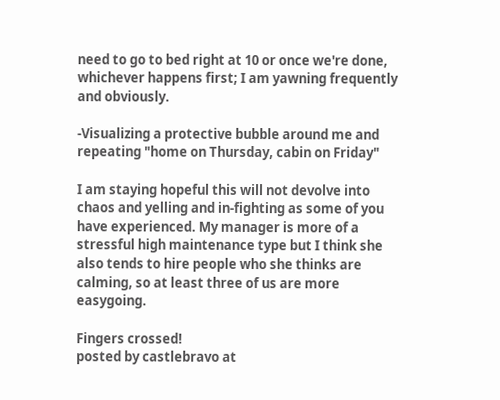need to go to bed right at 10 or once we're done, whichever happens first; I am yawning frequently and obviously.

-Visualizing a protective bubble around me and repeating "home on Thursday, cabin on Friday"

I am staying hopeful this will not devolve into chaos and yelling and in-fighting as some of you have experienced. My manager is more of a stressful high maintenance type but I think she also tends to hire people who she thinks are calming, so at least three of us are more easygoing.

Fingers crossed!
posted by castlebravo at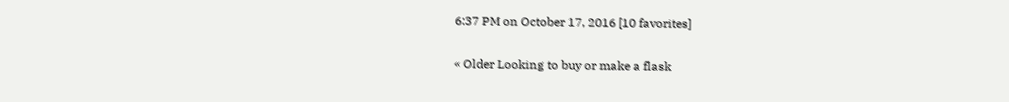6:37 PM on October 17, 2016 [10 favorites]

« Older Looking to buy or make a flask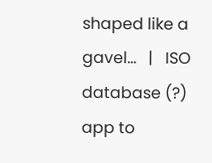shaped like a gavel...   |   ISO database (?) app to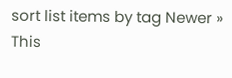sort list items by tag Newer »
This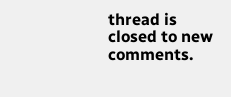thread is closed to new comments.